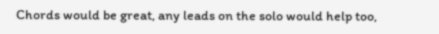Chords would be great, any leads on the solo would help too,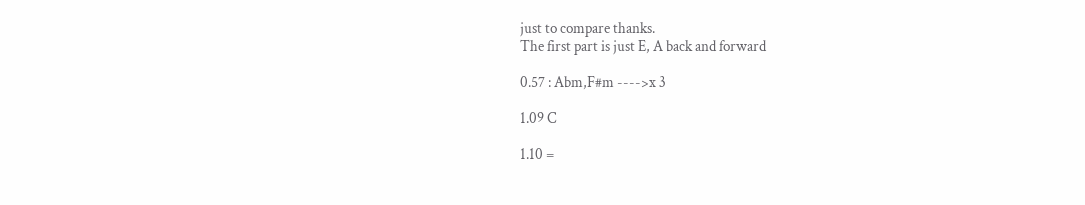just to compare thanks.
The first part is just E, A back and forward

0.57 : Abm,F#m ---->x 3

1.09 C

1.10 =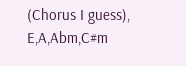(Chorus I guess), E,A,Abm,C#m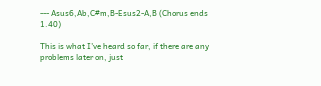--- Asus6,Ab,C#m,B-Esus2-A,B (Chorus ends 1.40)

This is what I've heard so far, if there are any problems later on, just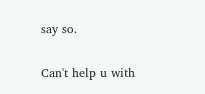say so.

Can't help u with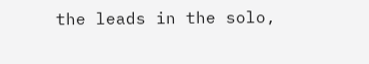the leads in the solo,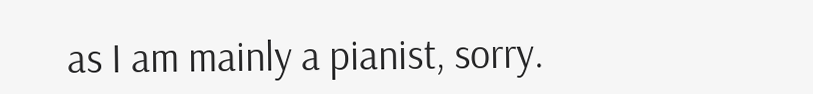as I am mainly a pianist, sorry.